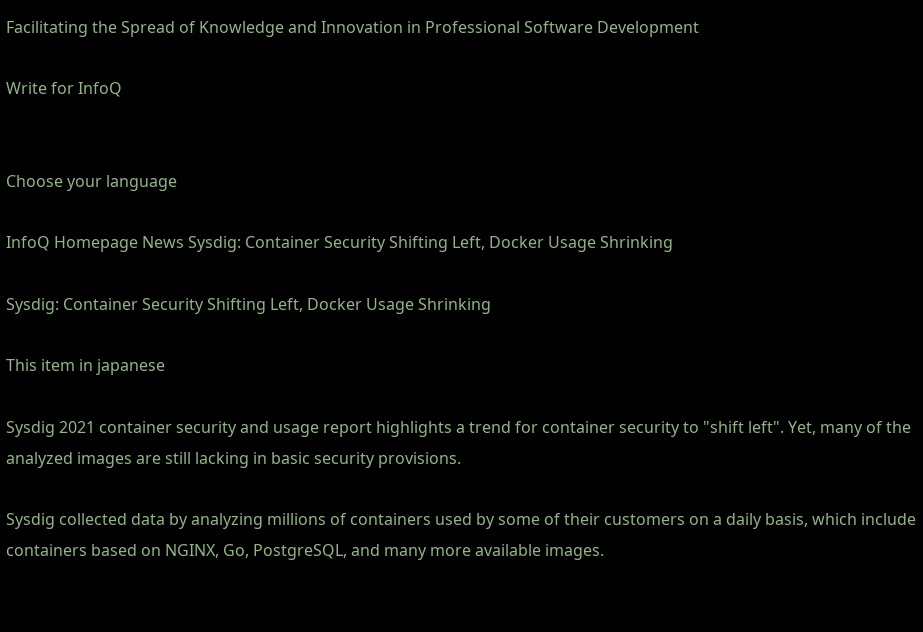Facilitating the Spread of Knowledge and Innovation in Professional Software Development

Write for InfoQ


Choose your language

InfoQ Homepage News Sysdig: Container Security Shifting Left, Docker Usage Shrinking

Sysdig: Container Security Shifting Left, Docker Usage Shrinking

This item in japanese

Sysdig 2021 container security and usage report highlights a trend for container security to "shift left". Yet, many of the analyzed images are still lacking in basic security provisions.

Sysdig collected data by analyzing millions of containers used by some of their customers on a daily basis, which include containers based on NGINX, Go, PostgreSQL, and many more available images.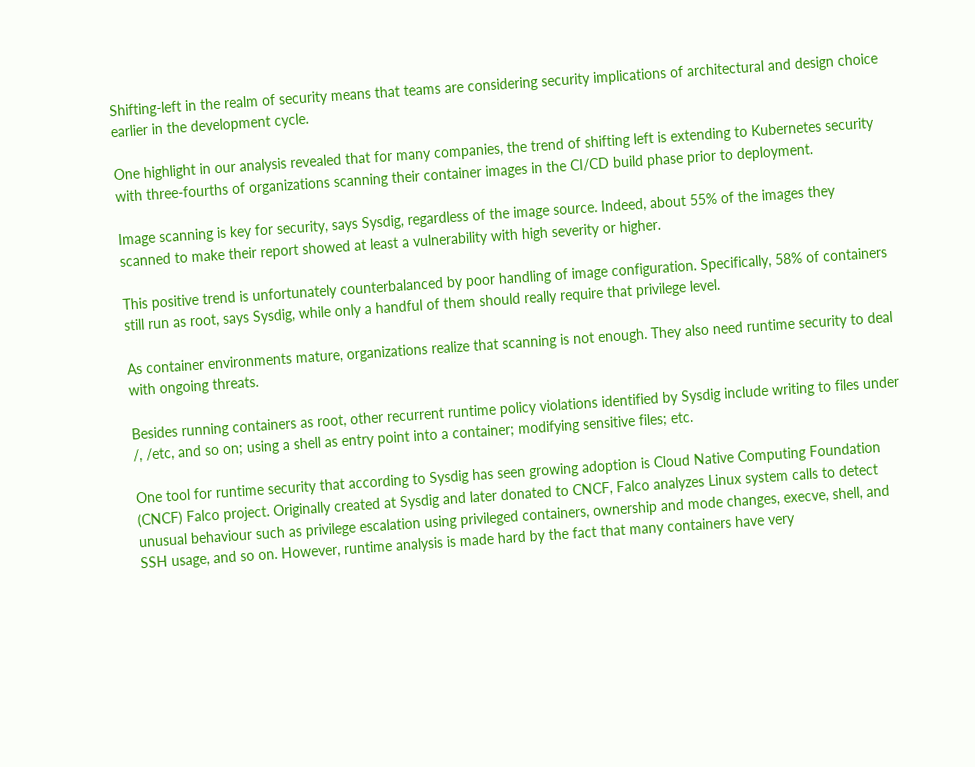Shifting-left in the realm of security means that teams are considering security implications of architectural and design choice earlier in the development cycle.

One highlight in our analysis revealed that for many companies, the trend of shifting left is extending to Kubernetes security with three-fourths of organizations scanning their container images in the CI/CD build phase prior to deployment.

Image scanning is key for security, says Sysdig, regardless of the image source. Indeed, about 55% of the images they scanned to make their report showed at least a vulnerability with high severity or higher.

This positive trend is unfortunately counterbalanced by poor handling of image configuration. Specifically, 58% of containers still run as root, says Sysdig, while only a handful of them should really require that privilege level.

As container environments mature, organizations realize that scanning is not enough. They also need runtime security to deal with ongoing threats.

Besides running containers as root, other recurrent runtime policy violations identified by Sysdig include writing to files under /, /etc, and so on; using a shell as entry point into a container; modifying sensitive files; etc.

One tool for runtime security that according to Sysdig has seen growing adoption is Cloud Native Computing Foundation (CNCF) Falco project. Originally created at Sysdig and later donated to CNCF, Falco analyzes Linux system calls to detect unusual behaviour such as privilege escalation using privileged containers, ownership and mode changes, execve, shell, and SSH usage, and so on. However, runtime analysis is made hard by the fact that many containers have very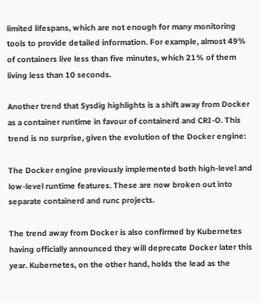limited lifespans, which are not enough for many monitoring tools to provide detailed information. For example, almost 49% of containers live less than five minutes, which 21% of them living less than 10 seconds.

Another trend that Sysdig highlights is a shift away from Docker as a container runtime in favour of containerd and CRI-O. This trend is no surprise, given the evolution of the Docker engine:

The Docker engine previously implemented both high-level and low-level runtime features. These are now broken out into separate containerd and runc projects.

The trend away from Docker is also confirmed by Kubernetes having officially announced they will deprecate Docker later this year. Kubernetes, on the other hand, holds the lead as the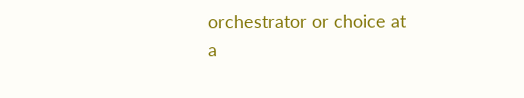orchestrator or choice at a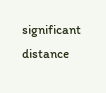significant distance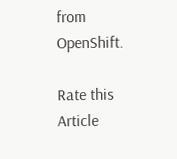from OpenShift.

Rate this Article